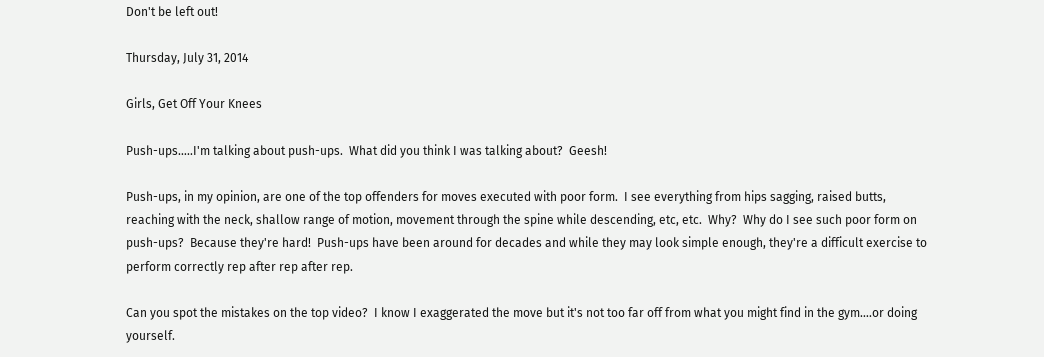Don't be left out!

Thursday, July 31, 2014

Girls, Get Off Your Knees

Push-ups…..I'm talking about push-ups.  What did you think I was talking about?  Geesh!

Push-ups, in my opinion, are one of the top offenders for moves executed with poor form.  I see everything from hips sagging, raised butts, reaching with the neck, shallow range of motion, movement through the spine while descending, etc, etc.  Why?  Why do I see such poor form on push-ups?  Because they're hard!  Push-ups have been around for decades and while they may look simple enough, they're a difficult exercise to perform correctly rep after rep after rep.

Can you spot the mistakes on the top video?  I know I exaggerated the move but it's not too far off from what you might find in the gym….or doing yourself.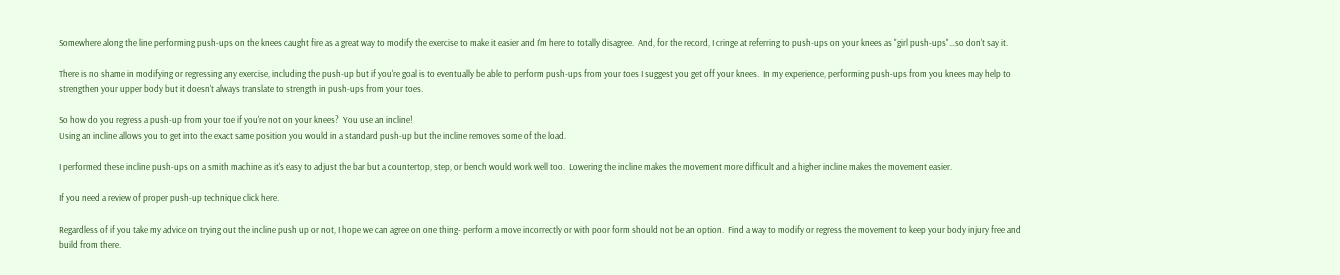Somewhere along the line performing push-ups on the knees caught fire as a great way to modify the exercise to make it easier and I'm here to totally disagree.  And, for the record, I cringe at referring to push-ups on your knees as "girl push-ups"…so don't say it.

There is no shame in modifying or regressing any exercise, including the push-up but if you're goal is to eventually be able to perform push-ups from your toes I suggest you get off your knees.  In my experience, performing push-ups from you knees may help to strengthen your upper body but it doesn't always translate to strength in push-ups from your toes.

So how do you regress a push-up from your toe if you're not on your knees?  You use an incline!
Using an incline allows you to get into the exact same position you would in a standard push-up but the incline removes some of the load.

I performed these incline push-ups on a smith machine as it's easy to adjust the bar but a countertop, step, or bench would work well too.  Lowering the incline makes the movement more difficult and a higher incline makes the movement easier.

If you need a review of proper push-up technique click here.

Regardless of if you take my advice on trying out the incline push up or not, I hope we can agree on one thing- perform a move incorrectly or with poor form should not be an option.  Find a way to modify or regress the movement to keep your body injury free and build from there.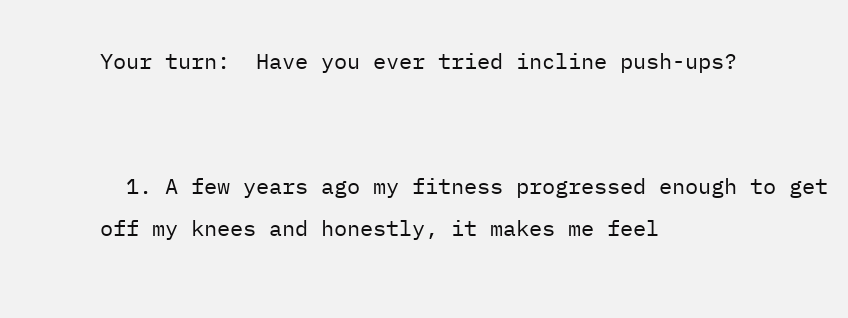Your turn:  Have you ever tried incline push-ups?


  1. A few years ago my fitness progressed enough to get off my knees and honestly, it makes me feel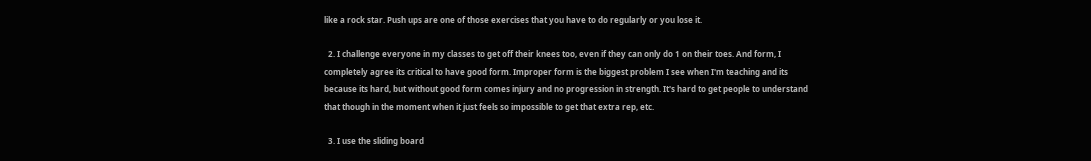like a rock star. Push ups are one of those exercises that you have to do regularly or you lose it.

  2. I challenge everyone in my classes to get off their knees too, even if they can only do 1 on their toes. And form, I completely agree its critical to have good form. Improper form is the biggest problem I see when I'm teaching and its because its hard, but without good form comes injury and no progression in strength. It's hard to get people to understand that though in the moment when it just feels so impossible to get that extra rep, etc.

  3. I use the sliding board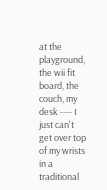at the playground, the wii fit board, the couch, my desk ---- I just can't get over top of my wrists in a traditional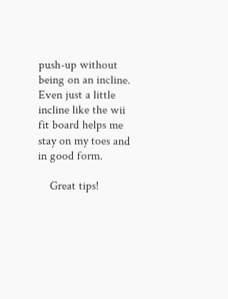push-up without being on an incline. Even just a little incline like the wii fit board helps me stay on my toes and in good form.

    Great tips!